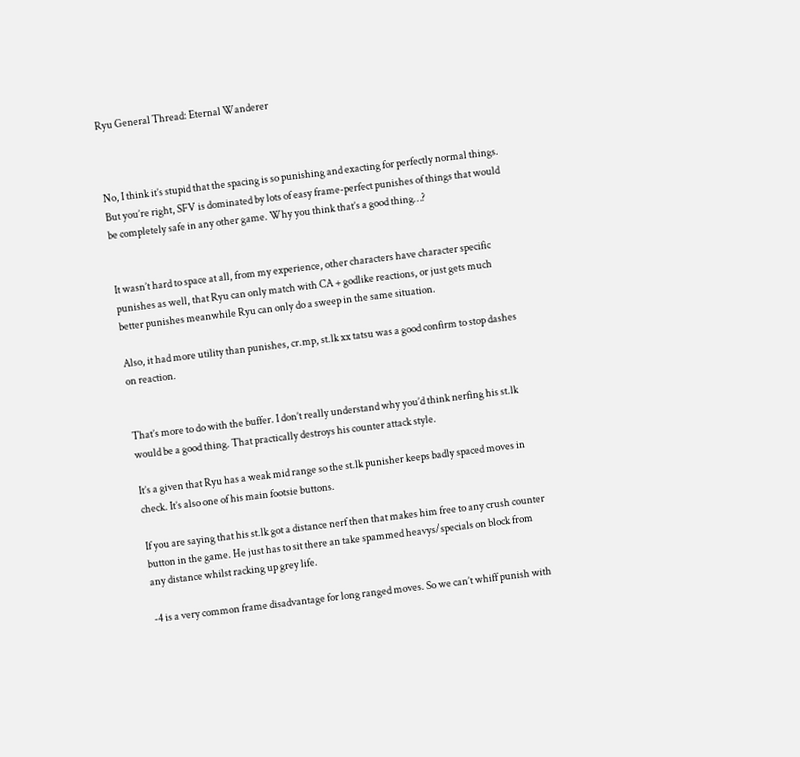Ryu General Thread: Eternal Wanderer



No, I think it’s stupid that the spacing is so punishing and exacting for perfectly normal things. But you’re right, SFV is dominated by lots of easy frame-perfect punishes of things that would be completely safe in any other game. Why you think that’s a good thing…?


It wasn’t hard to space at all, from my experience, other characters have character specific punishes as well, that Ryu can only match with CA + godlike reactions, or just gets much better punishes meanwhile Ryu can only do a sweep in the same situation.

Also, it had more utility than punishes, cr.mp, st.lk xx tatsu was a good confirm to stop dashes on reaction.


That’s more to do with the buffer. I don’t really understand why you’d think nerfing his st.lk would be a good thing. That practically destroys his counter attack style.

It’s a given that Ryu has a weak mid range so the st.lk punisher keeps badly spaced moves in check. It’s also one of his main footsie buttons.

If you are saying that his st.lk got a distance nerf then that makes him free to any crush counter button in the game. He just has to sit there an take spammed heavys/specials on block from any distance whilst racking up grey life.

-4 is a very common frame disadvantage for long ranged moves. So we can’t whiff punish with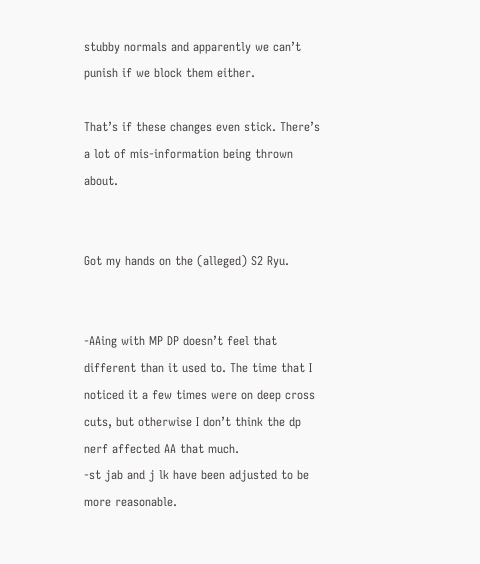stubby normals and apparently we can’t punish if we block them either.

That’s if these changes even stick. There’s a lot of mis-information being thrown about.


Got my hands on the (alleged) S2 Ryu.


-AAing with MP DP doesn’t feel that different than it used to. The time that I noticed it a few times were on deep cross cuts, but otherwise I don’t think the dp nerf affected AA that much.
-st jab and j lk have been adjusted to be more reasonable.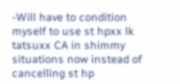-Will have to condition myself to use st hpxx lk tatsuxx CA in shimmy situations now instead of cancelling st hp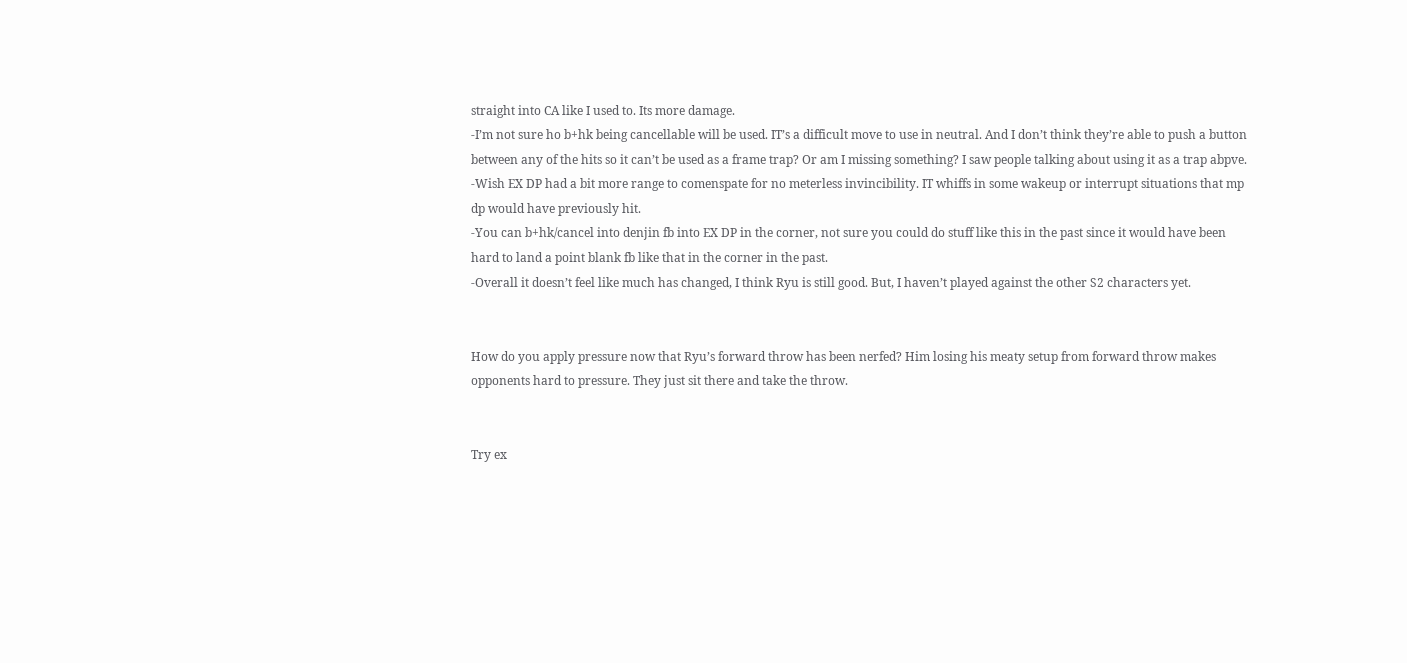straight into CA like I used to. Its more damage.
-I’m not sure ho b+hk being cancellable will be used. IT’s a difficult move to use in neutral. And I don’t think they’re able to push a button between any of the hits so it can’t be used as a frame trap? Or am I missing something? I saw people talking about using it as a trap abpve.
-Wish EX DP had a bit more range to comenspate for no meterless invincibility. IT whiffs in some wakeup or interrupt situations that mp dp would have previously hit.
-You can b+hk/cancel into denjin fb into EX DP in the corner, not sure you could do stuff like this in the past since it would have been hard to land a point blank fb like that in the corner in the past.
-Overall it doesn’t feel like much has changed, I think Ryu is still good. But, I haven’t played against the other S2 characters yet.


How do you apply pressure now that Ryu’s forward throw has been nerfed? Him losing his meaty setup from forward throw makes opponents hard to pressure. They just sit there and take the throw.


Try ex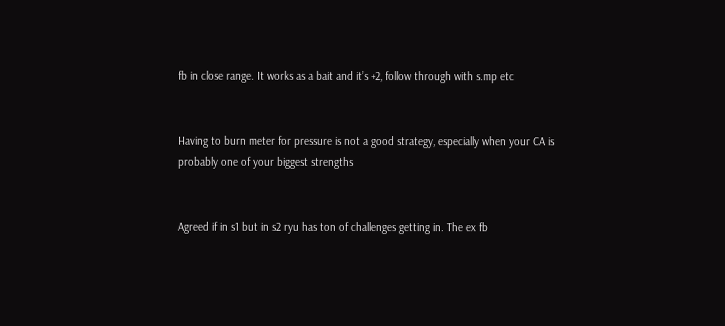fb in close range. It works as a bait and it’s +2, follow through with s.mp etc


Having to burn meter for pressure is not a good strategy, especially when your CA is probably one of your biggest strengths


Agreed if in s1 but in s2 ryu has ton of challenges getting in. The ex fb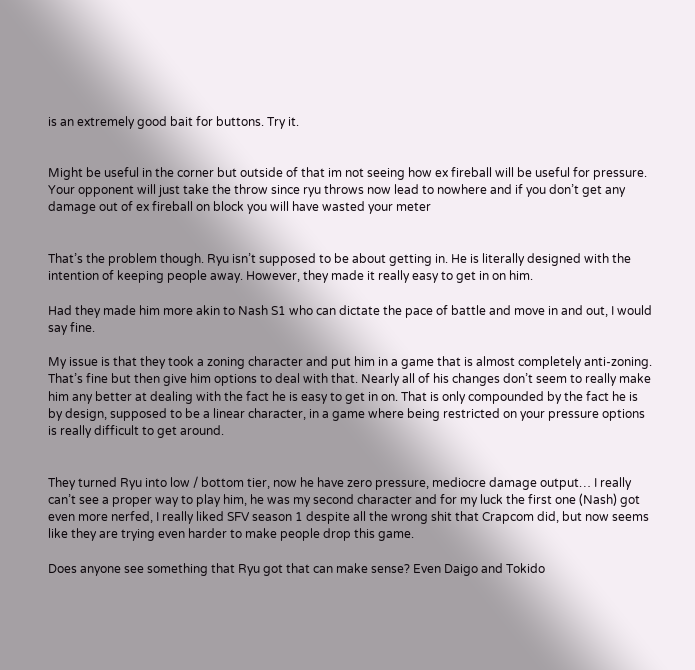is an extremely good bait for buttons. Try it.


Might be useful in the corner but outside of that im not seeing how ex fireball will be useful for pressure. Your opponent will just take the throw since ryu throws now lead to nowhere and if you don’t get any damage out of ex fireball on block you will have wasted your meter


That’s the problem though. Ryu isn’t supposed to be about getting in. He is literally designed with the intention of keeping people away. However, they made it really easy to get in on him.

Had they made him more akin to Nash S1 who can dictate the pace of battle and move in and out, I would say fine.

My issue is that they took a zoning character and put him in a game that is almost completely anti-zoning. That’s fine but then give him options to deal with that. Nearly all of his changes don’t seem to really make him any better at dealing with the fact he is easy to get in on. That is only compounded by the fact he is by design, supposed to be a linear character, in a game where being restricted on your pressure options is really difficult to get around.


They turned Ryu into low / bottom tier, now he have zero pressure, mediocre damage output… I really can’t see a proper way to play him, he was my second character and for my luck the first one (Nash) got even more nerfed, I really liked SFV season 1 despite all the wrong shit that Crapcom did, but now seems like they are trying even harder to make people drop this game.

Does anyone see something that Ryu got that can make sense? Even Daigo and Tokido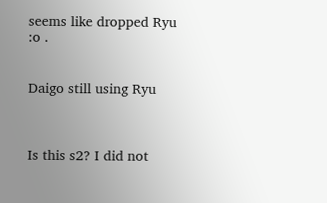seems like dropped Ryu :o .


Daigo still using Ryu



Is this s2? I did not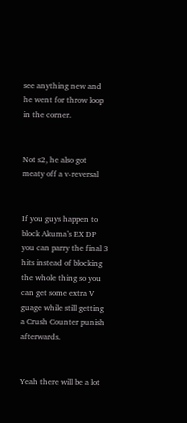see anything new and he went for throw loop in the corner.


Not s2, he also got meaty off a v-reversal


If you guys happen to block Akuma’s EX DP you can parry the final 3 hits instead of blocking the whole thing so you can get some extra V guage while still getting a Crush Counter punish afterwards.


Yeah there will be a lot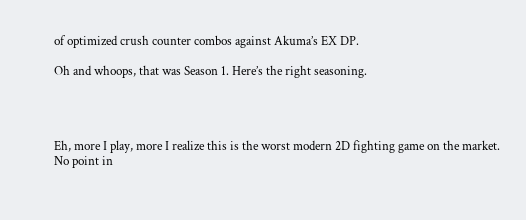of optimized crush counter combos against Akuma’s EX DP.

Oh and whoops, that was Season 1. Here’s the right seasoning.




Eh, more I play, more I realize this is the worst modern 2D fighting game on the market. No point in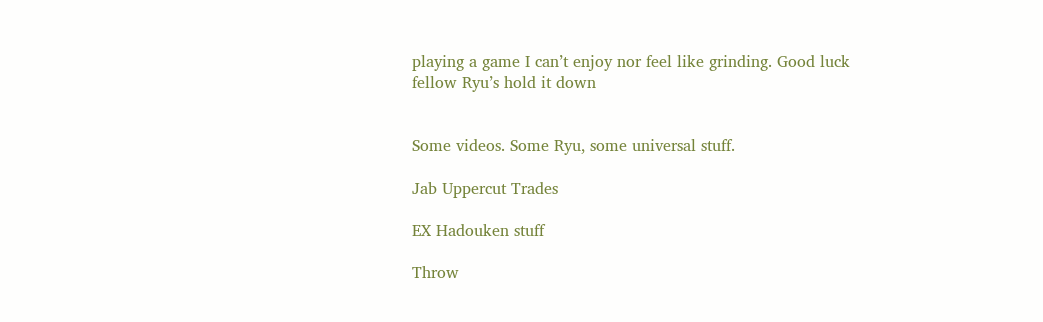playing a game I can’t enjoy nor feel like grinding. Good luck fellow Ryu’s hold it down


Some videos. Some Ryu, some universal stuff.

Jab Uppercut Trades

EX Hadouken stuff

Throw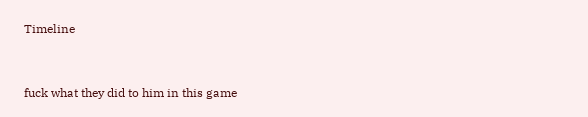Timeline


fuck what they did to him in this game